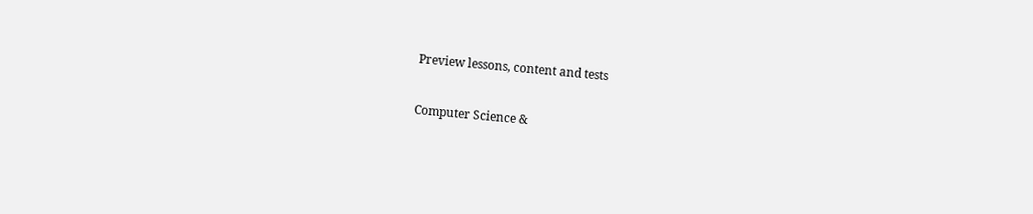Preview lessons, content and tests

Computer Science &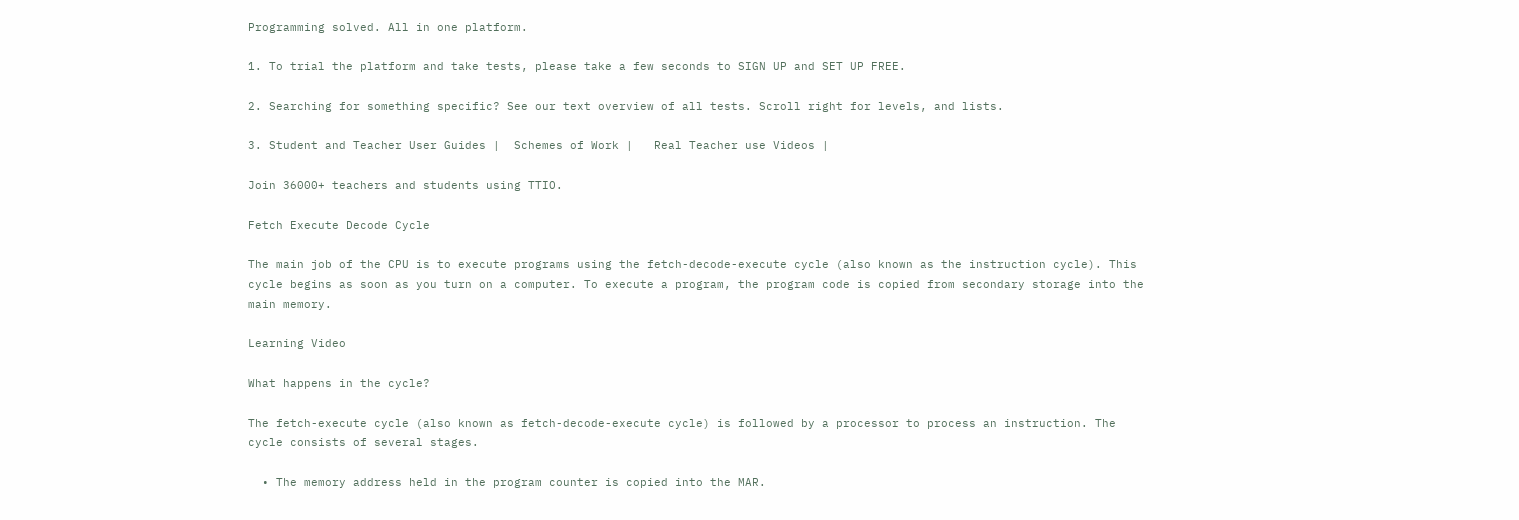Programming solved. All in one platform.

1. To trial the platform and take tests, please take a few seconds to SIGN UP and SET UP FREE.

2. Searching for something specific? See our text overview of all tests. Scroll right for levels, and lists.

3. Student and Teacher User Guides |  Schemes of Work |   Real Teacher use Videos |

Join 36000+ teachers and students using TTIO.

Fetch Execute Decode Cycle

The main job of the CPU is to execute programs using the fetch-decode-execute cycle (also known as the instruction cycle). This cycle begins as soon as you turn on a computer. To execute a program, the program code is copied from secondary storage into the main memory.

Learning Video

What happens in the cycle?

The fetch-execute cycle (also known as fetch-decode-execute cycle) is followed by a processor to process an instruction. The cycle consists of several stages.

  • The memory address held in the program counter is copied into the MAR.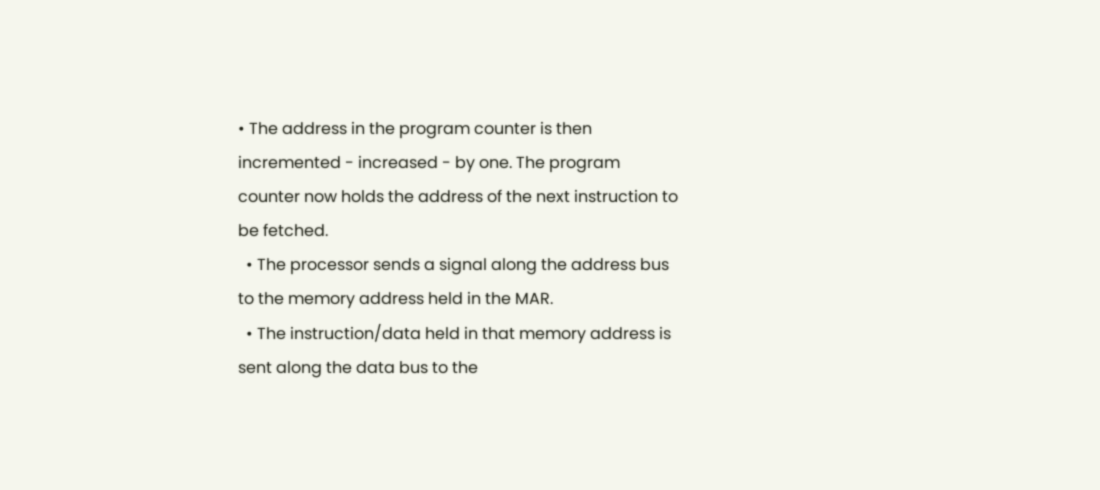• The address in the program counter is then incremented - increased - by one. The program counter now holds the address of the next instruction to be fetched.
  • The processor sends a signal along the address bus to the memory address held in the MAR.
  • The instruction/data held in that memory address is sent along the data bus to the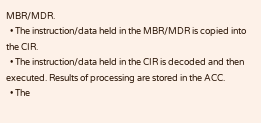MBR/MDR.
  • The instruction/data held in the MBR/MDR is copied into the CIR.
  • The instruction/data held in the CIR is decoded and then executed. Results of processing are stored in the ACC.
  • The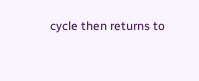cycle then returns to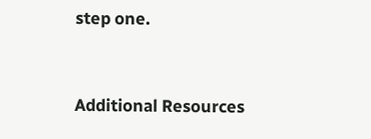step one.


Additional Resources